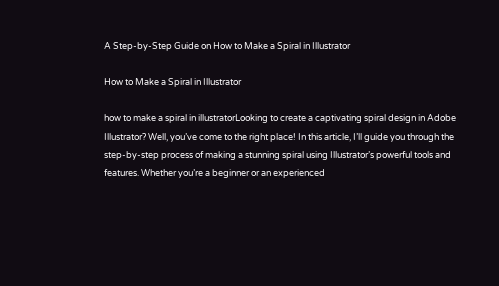A Step-by-Step Guide on How to Make a Spiral in Illustrator

How to Make a Spiral in Illustrator

how to make a spiral in illustratorLooking to create a captivating spiral design in Adobe Illustrator? Well, you’ve come to the right place! In this article, I’ll guide you through the step-by-step process of making a stunning spiral using Illustrator’s powerful tools and features. Whether you’re a beginner or an experienced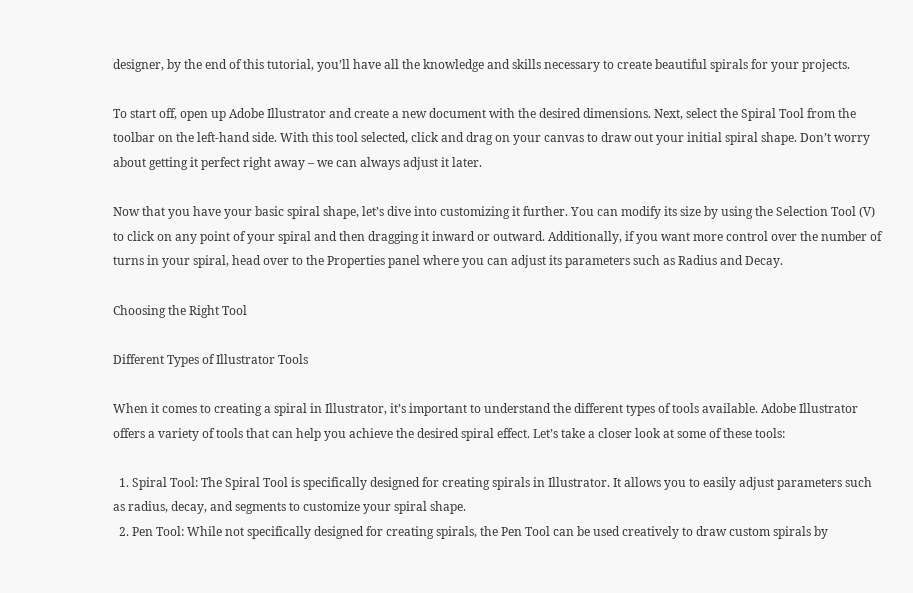designer, by the end of this tutorial, you’ll have all the knowledge and skills necessary to create beautiful spirals for your projects.

To start off, open up Adobe Illustrator and create a new document with the desired dimensions. Next, select the Spiral Tool from the toolbar on the left-hand side. With this tool selected, click and drag on your canvas to draw out your initial spiral shape. Don’t worry about getting it perfect right away – we can always adjust it later.

Now that you have your basic spiral shape, let’s dive into customizing it further. You can modify its size by using the Selection Tool (V) to click on any point of your spiral and then dragging it inward or outward. Additionally, if you want more control over the number of turns in your spiral, head over to the Properties panel where you can adjust its parameters such as Radius and Decay.

Choosing the Right Tool

Different Types of Illustrator Tools

When it comes to creating a spiral in Illustrator, it’s important to understand the different types of tools available. Adobe Illustrator offers a variety of tools that can help you achieve the desired spiral effect. Let’s take a closer look at some of these tools:

  1. Spiral Tool: The Spiral Tool is specifically designed for creating spirals in Illustrator. It allows you to easily adjust parameters such as radius, decay, and segments to customize your spiral shape.
  2. Pen Tool: While not specifically designed for creating spirals, the Pen Tool can be used creatively to draw custom spirals by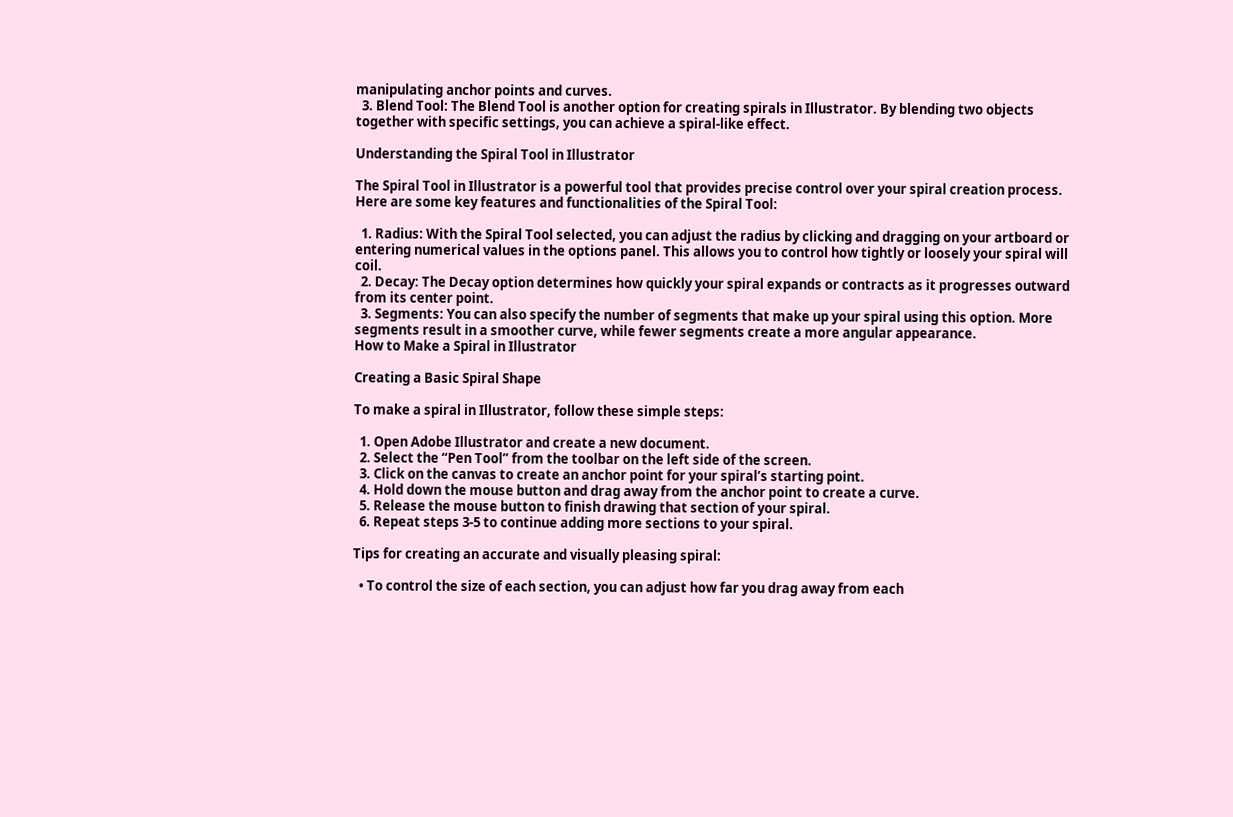manipulating anchor points and curves.
  3. Blend Tool: The Blend Tool is another option for creating spirals in Illustrator. By blending two objects together with specific settings, you can achieve a spiral-like effect.

Understanding the Spiral Tool in Illustrator

The Spiral Tool in Illustrator is a powerful tool that provides precise control over your spiral creation process. Here are some key features and functionalities of the Spiral Tool:

  1. Radius: With the Spiral Tool selected, you can adjust the radius by clicking and dragging on your artboard or entering numerical values in the options panel. This allows you to control how tightly or loosely your spiral will coil.
  2. Decay: The Decay option determines how quickly your spiral expands or contracts as it progresses outward from its center point.
  3. Segments: You can also specify the number of segments that make up your spiral using this option. More segments result in a smoother curve, while fewer segments create a more angular appearance.
How to Make a Spiral in Illustrator

Creating a Basic Spiral Shape

To make a spiral in Illustrator, follow these simple steps:

  1. Open Adobe Illustrator and create a new document.
  2. Select the “Pen Tool” from the toolbar on the left side of the screen.
  3. Click on the canvas to create an anchor point for your spiral’s starting point.
  4. Hold down the mouse button and drag away from the anchor point to create a curve.
  5. Release the mouse button to finish drawing that section of your spiral.
  6. Repeat steps 3-5 to continue adding more sections to your spiral.

Tips for creating an accurate and visually pleasing spiral:

  • To control the size of each section, you can adjust how far you drag away from each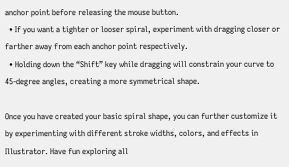anchor point before releasing the mouse button.
  • If you want a tighter or looser spiral, experiment with dragging closer or farther away from each anchor point respectively.
  • Holding down the “Shift” key while dragging will constrain your curve to 45-degree angles, creating a more symmetrical shape.

Once you have created your basic spiral shape, you can further customize it by experimenting with different stroke widths, colors, and effects in Illustrator. Have fun exploring all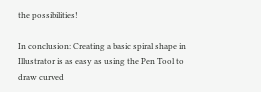the possibilities!

In conclusion: Creating a basic spiral shape in Illustrator is as easy as using the Pen Tool to draw curved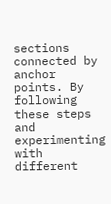sections connected by anchor points. By following these steps and experimenting with different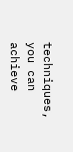techniques, you can achieve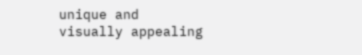unique and visually appealing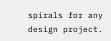spirals for any design project.